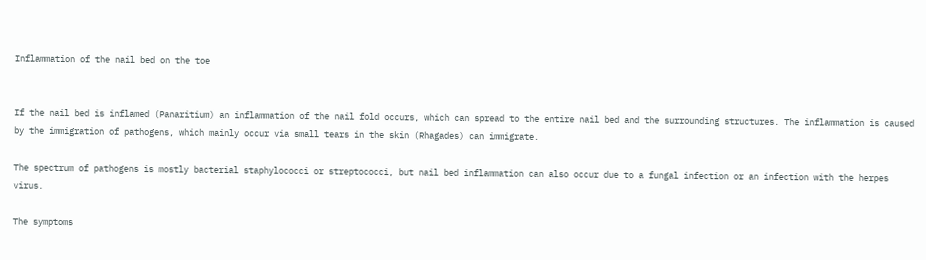Inflammation of the nail bed on the toe


If the nail bed is inflamed (Panaritium) an inflammation of the nail fold occurs, which can spread to the entire nail bed and the surrounding structures. The inflammation is caused by the immigration of pathogens, which mainly occur via small tears in the skin (Rhagades) can immigrate.

The spectrum of pathogens is mostly bacterial staphylococci or streptococci, but nail bed inflammation can also occur due to a fungal infection or an infection with the herpes virus.

The symptoms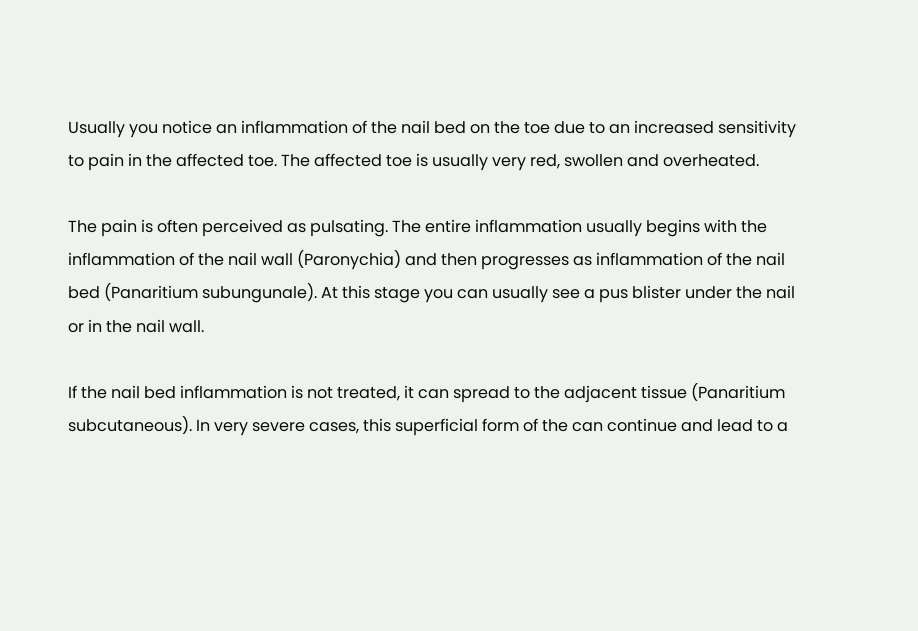Usually you notice an inflammation of the nail bed on the toe due to an increased sensitivity to pain in the affected toe. The affected toe is usually very red, swollen and overheated.

The pain is often perceived as pulsating. The entire inflammation usually begins with the inflammation of the nail wall (Paronychia) and then progresses as inflammation of the nail bed (Panaritium subungunale). At this stage you can usually see a pus blister under the nail or in the nail wall.

If the nail bed inflammation is not treated, it can spread to the adjacent tissue (Panaritium subcutaneous). In very severe cases, this superficial form of the can continue and lead to a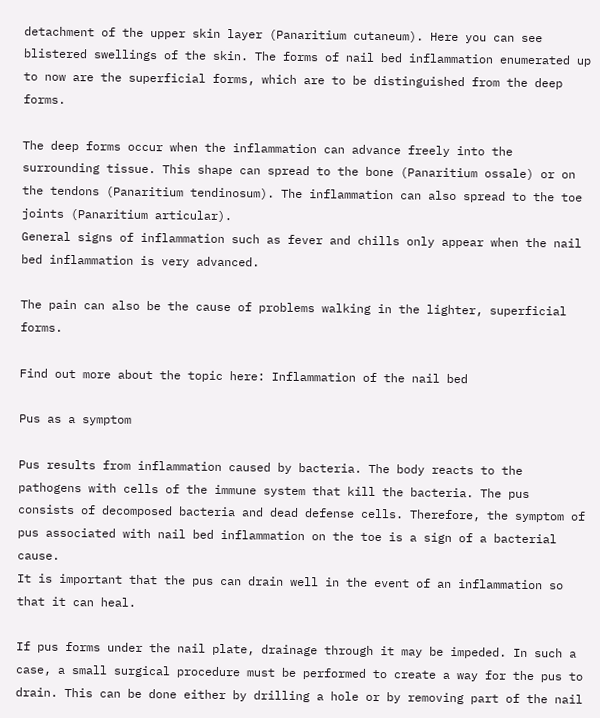detachment of the upper skin layer (Panaritium cutaneum). Here you can see blistered swellings of the skin. The forms of nail bed inflammation enumerated up to now are the superficial forms, which are to be distinguished from the deep forms.

The deep forms occur when the inflammation can advance freely into the surrounding tissue. This shape can spread to the bone (Panaritium ossale) or on the tendons (Panaritium tendinosum). The inflammation can also spread to the toe joints (Panaritium articular).
General signs of inflammation such as fever and chills only appear when the nail bed inflammation is very advanced.

The pain can also be the cause of problems walking in the lighter, superficial forms.

Find out more about the topic here: Inflammation of the nail bed

Pus as a symptom

Pus results from inflammation caused by bacteria. The body reacts to the pathogens with cells of the immune system that kill the bacteria. The pus consists of decomposed bacteria and dead defense cells. Therefore, the symptom of pus associated with nail bed inflammation on the toe is a sign of a bacterial cause.
It is important that the pus can drain well in the event of an inflammation so that it can heal.

If pus forms under the nail plate, drainage through it may be impeded. In such a case, a small surgical procedure must be performed to create a way for the pus to drain. This can be done either by drilling a hole or by removing part of the nail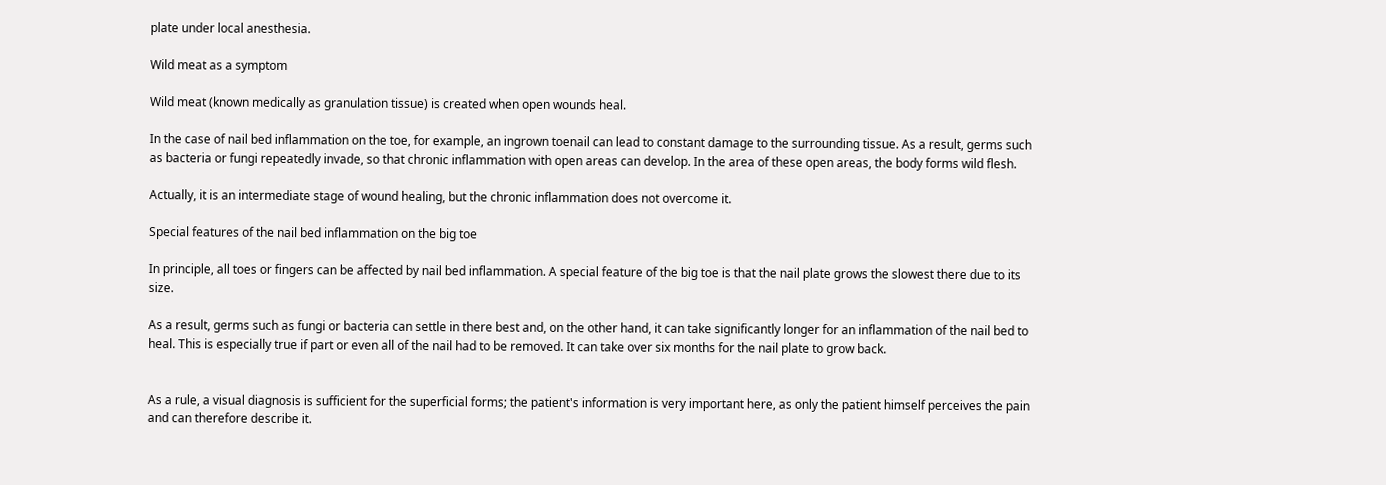plate under local anesthesia.

Wild meat as a symptom

Wild meat (known medically as granulation tissue) is created when open wounds heal.

In the case of nail bed inflammation on the toe, for example, an ingrown toenail can lead to constant damage to the surrounding tissue. As a result, germs such as bacteria or fungi repeatedly invade, so that chronic inflammation with open areas can develop. In the area of these open areas, the body forms wild flesh.

Actually, it is an intermediate stage of wound healing, but the chronic inflammation does not overcome it.

Special features of the nail bed inflammation on the big toe

In principle, all toes or fingers can be affected by nail bed inflammation. A special feature of the big toe is that the nail plate grows the slowest there due to its size.

As a result, germs such as fungi or bacteria can settle in there best and, on the other hand, it can take significantly longer for an inflammation of the nail bed to heal. This is especially true if part or even all of the nail had to be removed. It can take over six months for the nail plate to grow back.


As a rule, a visual diagnosis is sufficient for the superficial forms; the patient's information is very important here, as only the patient himself perceives the pain and can therefore describe it.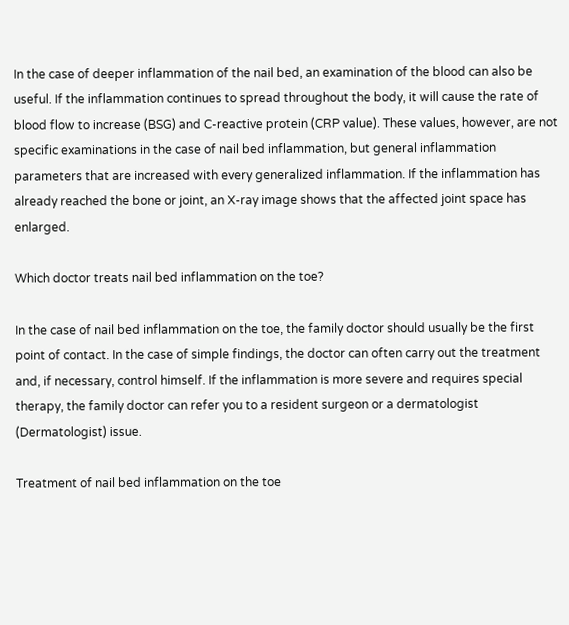In the case of deeper inflammation of the nail bed, an examination of the blood can also be useful. If the inflammation continues to spread throughout the body, it will cause the rate of blood flow to increase (BSG) and C-reactive protein (CRP value). These values, however, are not specific examinations in the case of nail bed inflammation, but general inflammation parameters that are increased with every generalized inflammation. If the inflammation has already reached the bone or joint, an X-ray image shows that the affected joint space has enlarged.

Which doctor treats nail bed inflammation on the toe?

In the case of nail bed inflammation on the toe, the family doctor should usually be the first point of contact. In the case of simple findings, the doctor can often carry out the treatment and, if necessary, control himself. If the inflammation is more severe and requires special therapy, the family doctor can refer you to a resident surgeon or a dermatologist (Dermatologist) issue.

Treatment of nail bed inflammation on the toe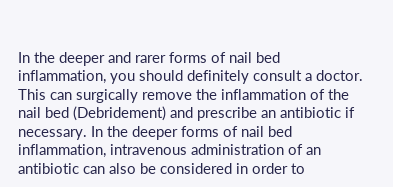In the deeper and rarer forms of nail bed inflammation, you should definitely consult a doctor. This can surgically remove the inflammation of the nail bed (Debridement) and prescribe an antibiotic if necessary. In the deeper forms of nail bed inflammation, intravenous administration of an antibiotic can also be considered in order to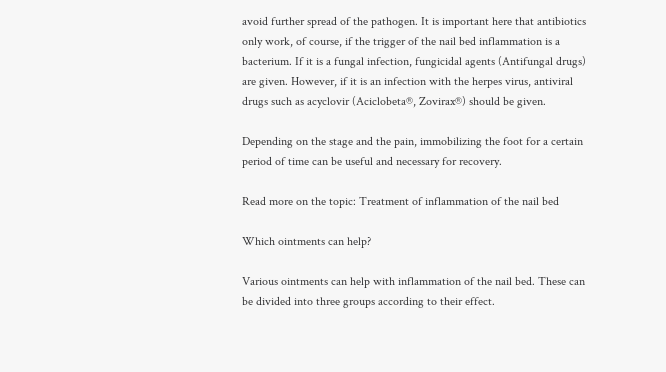avoid further spread of the pathogen. It is important here that antibiotics only work, of course, if the trigger of the nail bed inflammation is a bacterium. If it is a fungal infection, fungicidal agents (Antifungal drugs) are given. However, if it is an infection with the herpes virus, antiviral drugs such as acyclovir (Aciclobeta®, Zovirax®) should be given.

Depending on the stage and the pain, immobilizing the foot for a certain period of time can be useful and necessary for recovery.

Read more on the topic: Treatment of inflammation of the nail bed

Which ointments can help?

Various ointments can help with inflammation of the nail bed. These can be divided into three groups according to their effect.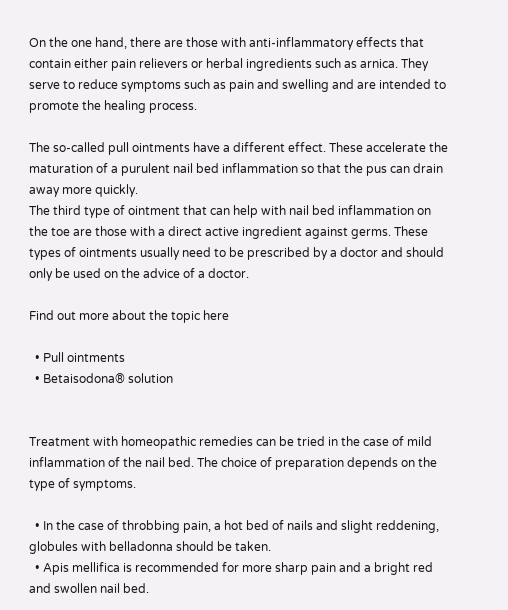On the one hand, there are those with anti-inflammatory effects that contain either pain relievers or herbal ingredients such as arnica. They serve to reduce symptoms such as pain and swelling and are intended to promote the healing process.

The so-called pull ointments have a different effect. These accelerate the maturation of a purulent nail bed inflammation so that the pus can drain away more quickly.
The third type of ointment that can help with nail bed inflammation on the toe are those with a direct active ingredient against germs. These types of ointments usually need to be prescribed by a doctor and should only be used on the advice of a doctor.

Find out more about the topic here

  • Pull ointments
  • Betaisodona® solution


Treatment with homeopathic remedies can be tried in the case of mild inflammation of the nail bed. The choice of preparation depends on the type of symptoms.

  • In the case of throbbing pain, a hot bed of nails and slight reddening, globules with belladonna should be taken.
  • Apis mellifica is recommended for more sharp pain and a bright red and swollen nail bed.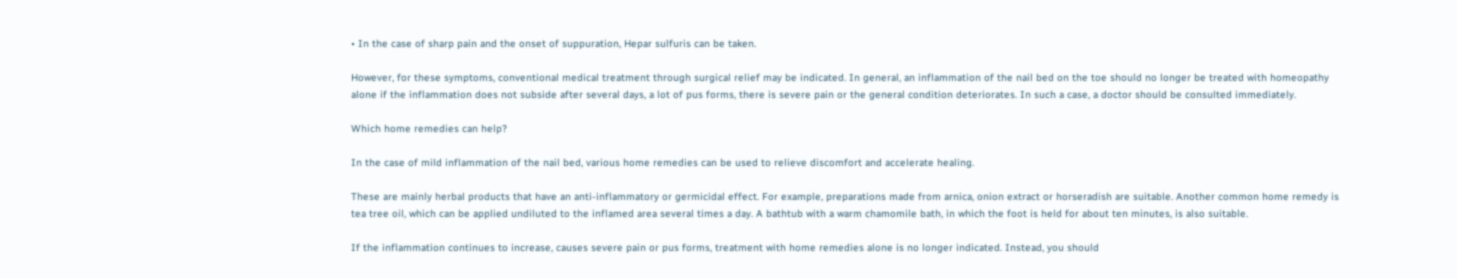• In the case of sharp pain and the onset of suppuration, Hepar sulfuris can be taken.

However, for these symptoms, conventional medical treatment through surgical relief may be indicated. In general, an inflammation of the nail bed on the toe should no longer be treated with homeopathy alone if the inflammation does not subside after several days, a lot of pus forms, there is severe pain or the general condition deteriorates. In such a case, a doctor should be consulted immediately.

Which home remedies can help?

In the case of mild inflammation of the nail bed, various home remedies can be used to relieve discomfort and accelerate healing.

These are mainly herbal products that have an anti-inflammatory or germicidal effect. For example, preparations made from arnica, onion extract or horseradish are suitable. Another common home remedy is tea tree oil, which can be applied undiluted to the inflamed area several times a day. A bathtub with a warm chamomile bath, in which the foot is held for about ten minutes, is also suitable.

If the inflammation continues to increase, causes severe pain or pus forms, treatment with home remedies alone is no longer indicated. Instead, you should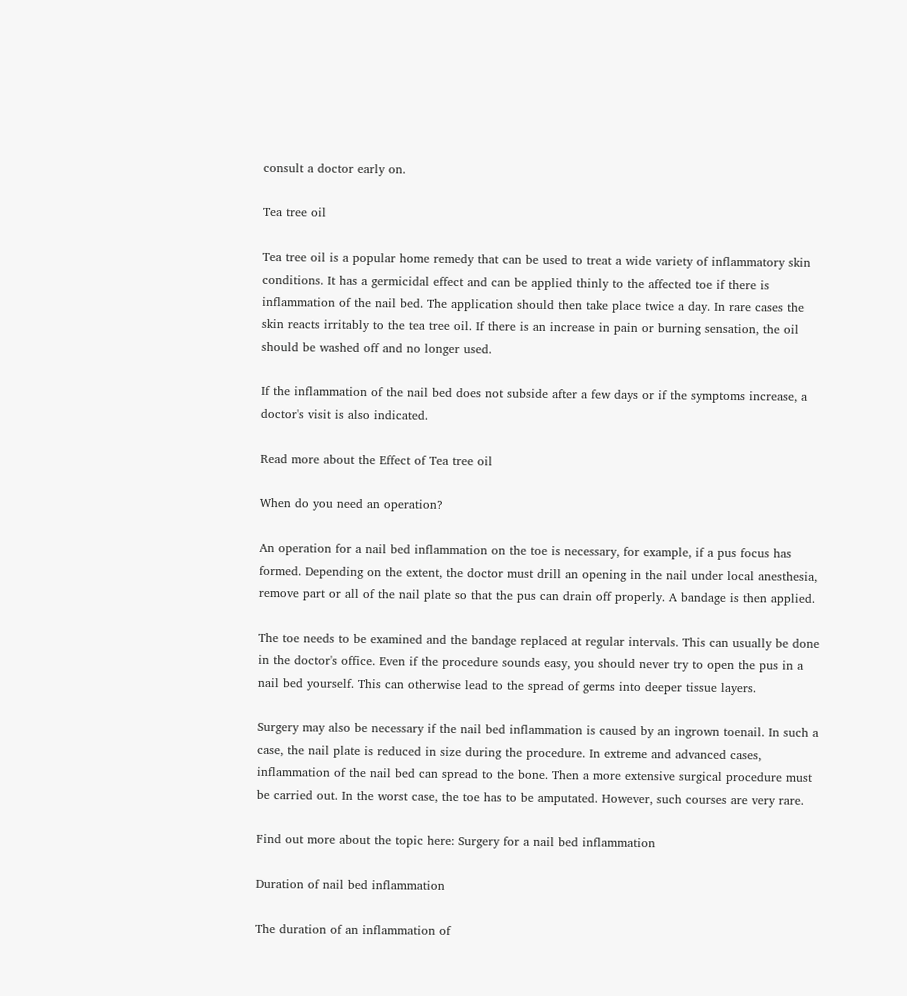consult a doctor early on.

Tea tree oil

Tea tree oil is a popular home remedy that can be used to treat a wide variety of inflammatory skin conditions. It has a germicidal effect and can be applied thinly to the affected toe if there is inflammation of the nail bed. The application should then take place twice a day. In rare cases the skin reacts irritably to the tea tree oil. If there is an increase in pain or burning sensation, the oil should be washed off and no longer used.

If the inflammation of the nail bed does not subside after a few days or if the symptoms increase, a doctor's visit is also indicated.

Read more about the Effect of Tea tree oil

When do you need an operation?

An operation for a nail bed inflammation on the toe is necessary, for example, if a pus focus has formed. Depending on the extent, the doctor must drill an opening in the nail under local anesthesia, remove part or all of the nail plate so that the pus can drain off properly. A bandage is then applied.

The toe needs to be examined and the bandage replaced at regular intervals. This can usually be done in the doctor's office. Even if the procedure sounds easy, you should never try to open the pus in a nail bed yourself. This can otherwise lead to the spread of germs into deeper tissue layers.

Surgery may also be necessary if the nail bed inflammation is caused by an ingrown toenail. In such a case, the nail plate is reduced in size during the procedure. In extreme and advanced cases, inflammation of the nail bed can spread to the bone. Then a more extensive surgical procedure must be carried out. In the worst case, the toe has to be amputated. However, such courses are very rare.

Find out more about the topic here: Surgery for a nail bed inflammation

Duration of nail bed inflammation

The duration of an inflammation of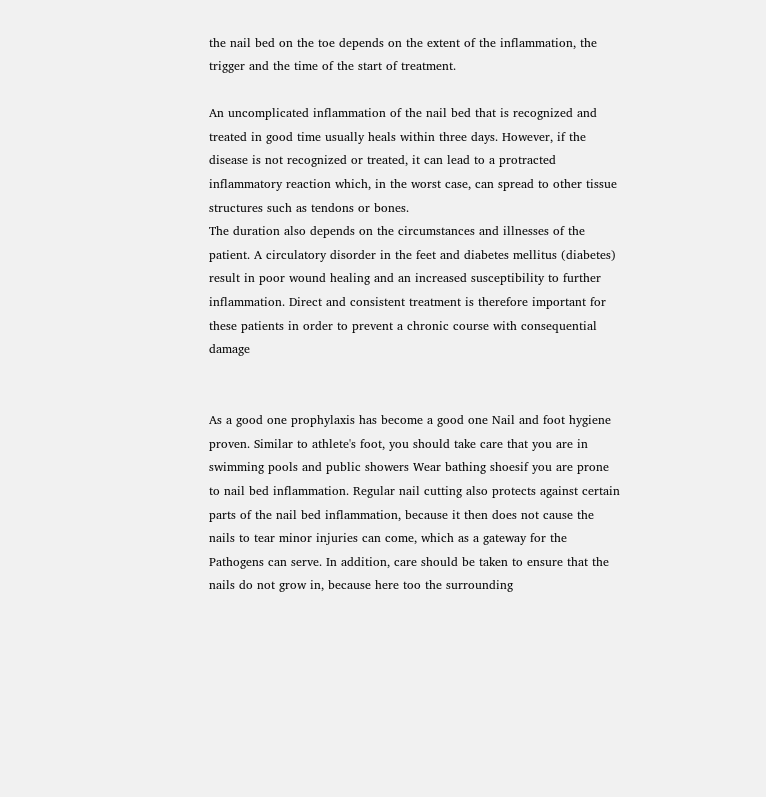the nail bed on the toe depends on the extent of the inflammation, the trigger and the time of the start of treatment.

An uncomplicated inflammation of the nail bed that is recognized and treated in good time usually heals within three days. However, if the disease is not recognized or treated, it can lead to a protracted inflammatory reaction which, in the worst case, can spread to other tissue structures such as tendons or bones.
The duration also depends on the circumstances and illnesses of the patient. A circulatory disorder in the feet and diabetes mellitus (diabetes) result in poor wound healing and an increased susceptibility to further inflammation. Direct and consistent treatment is therefore important for these patients in order to prevent a chronic course with consequential damage


As a good one prophylaxis has become a good one Nail and foot hygiene proven. Similar to athlete's foot, you should take care that you are in swimming pools and public showers Wear bathing shoesif you are prone to nail bed inflammation. Regular nail cutting also protects against certain parts of the nail bed inflammation, because it then does not cause the nails to tear minor injuries can come, which as a gateway for the Pathogens can serve. In addition, care should be taken to ensure that the nails do not grow in, because here too the surrounding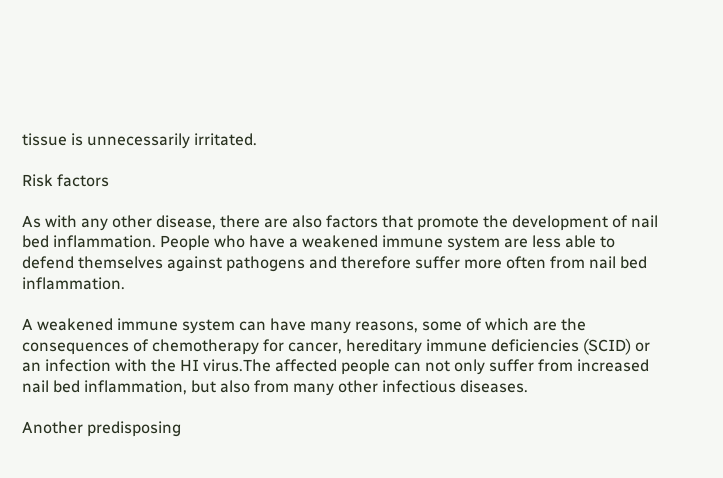tissue is unnecessarily irritated.

Risk factors

As with any other disease, there are also factors that promote the development of nail bed inflammation. People who have a weakened immune system are less able to defend themselves against pathogens and therefore suffer more often from nail bed inflammation.

A weakened immune system can have many reasons, some of which are the consequences of chemotherapy for cancer, hereditary immune deficiencies (SCID) or an infection with the HI virus.The affected people can not only suffer from increased nail bed inflammation, but also from many other infectious diseases.

Another predisposing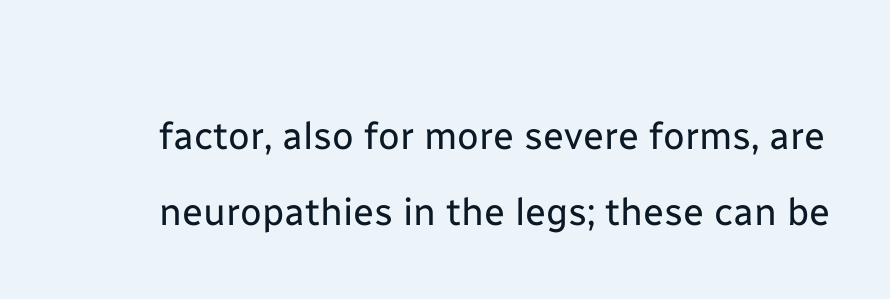factor, also for more severe forms, are neuropathies in the legs; these can be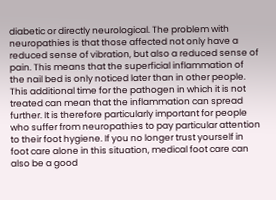diabetic or directly neurological. The problem with neuropathies is that those affected not only have a reduced sense of vibration, but also a reduced sense of pain. This means that the superficial inflammation of the nail bed is only noticed later than in other people. This additional time for the pathogen in which it is not treated can mean that the inflammation can spread further. It is therefore particularly important for people who suffer from neuropathies to pay particular attention to their foot hygiene. If you no longer trust yourself in foot care alone in this situation, medical foot care can also be a good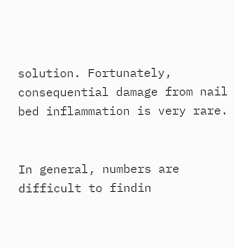solution. Fortunately, consequential damage from nail bed inflammation is very rare.


In general, numbers are difficult to findin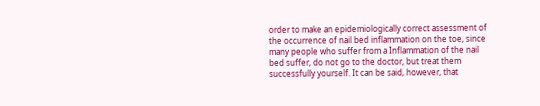order to make an epidemiologically correct assessment of the occurrence of nail bed inflammation on the toe, since many people who suffer from a Inflammation of the nail bed suffer, do not go to the doctor, but treat them successfully yourself. It can be said, however, that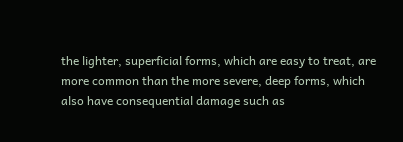the lighter, superficial forms, which are easy to treat, are more common than the more severe, deep forms, which also have consequential damage such as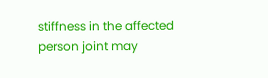stiffness in the affected person joint may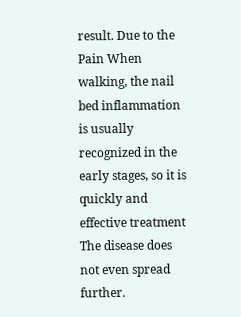result. Due to the Pain When walking, the nail bed inflammation is usually recognized in the early stages, so it is quickly and effective treatment The disease does not even spread further.